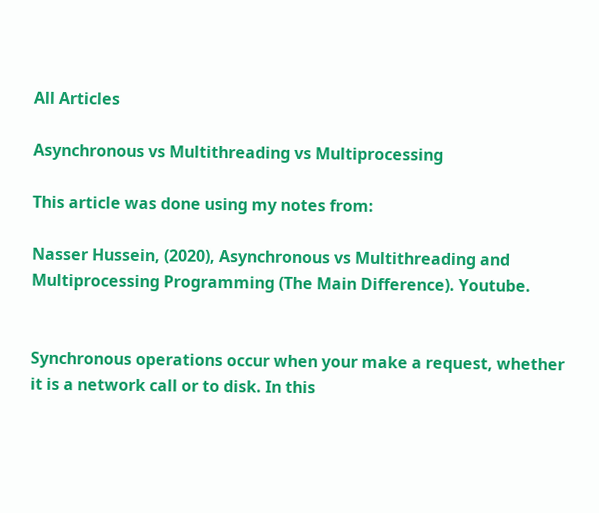All Articles

Asynchronous vs Multithreading vs Multiprocessing

This article was done using my notes from:

Nasser Hussein, (2020), Asynchronous vs Multithreading and Multiprocessing Programming (The Main Difference). Youtube.


Synchronous operations occur when your make a request, whether it is a network call or to disk. In this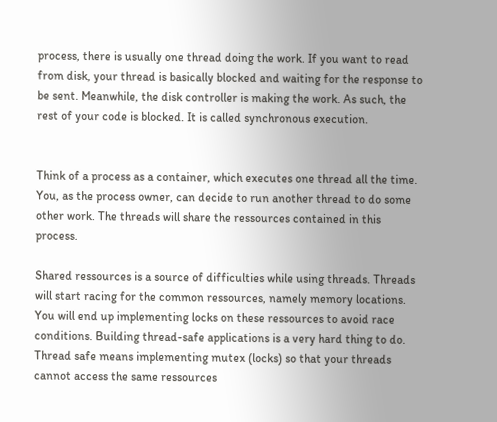process, there is usually one thread doing the work. If you want to read from disk, your thread is basically blocked and waiting for the response to be sent. Meanwhile, the disk controller is making the work. As such, the rest of your code is blocked. It is called synchronous execution.


Think of a process as a container, which executes one thread all the time. You, as the process owner, can decide to run another thread to do some other work. The threads will share the ressources contained in this process.

Shared ressources is a source of difficulties while using threads. Threads will start racing for the common ressources, namely memory locations. You will end up implementing locks on these ressources to avoid race conditions. Building thread-safe applications is a very hard thing to do. Thread safe means implementing mutex (locks) so that your threads cannot access the same ressources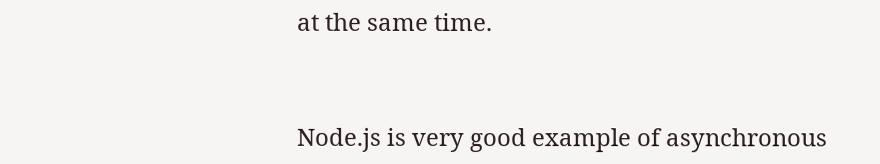at the same time.


Node.js is very good example of asynchronous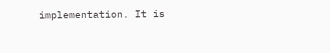implementation. It is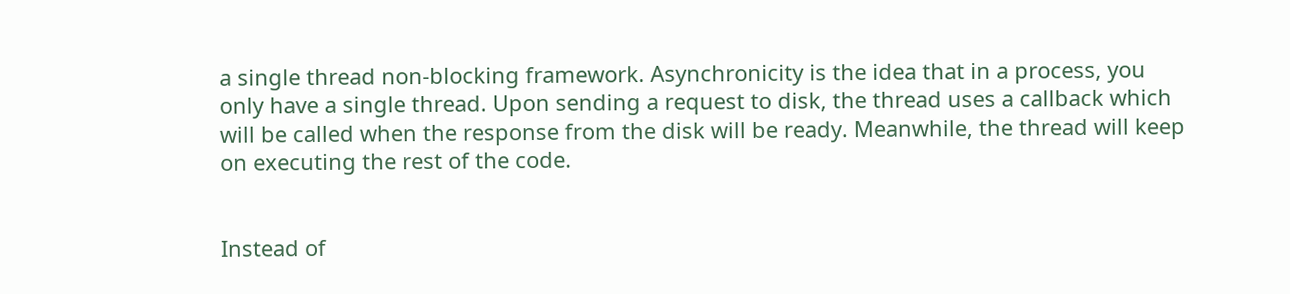a single thread non-blocking framework. Asynchronicity is the idea that in a process, you only have a single thread. Upon sending a request to disk, the thread uses a callback which will be called when the response from the disk will be ready. Meanwhile, the thread will keep on executing the rest of the code.


Instead of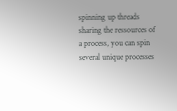spinning up threads sharing the ressources of a process, you can spin several unique processes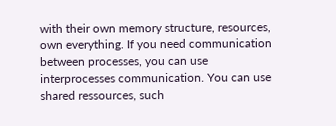with their own memory structure, resources, own everything. If you need communication between processes, you can use interprocesses communication. You can use shared ressources, such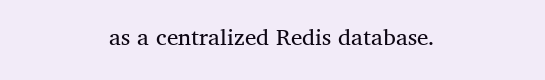as a centralized Redis database.